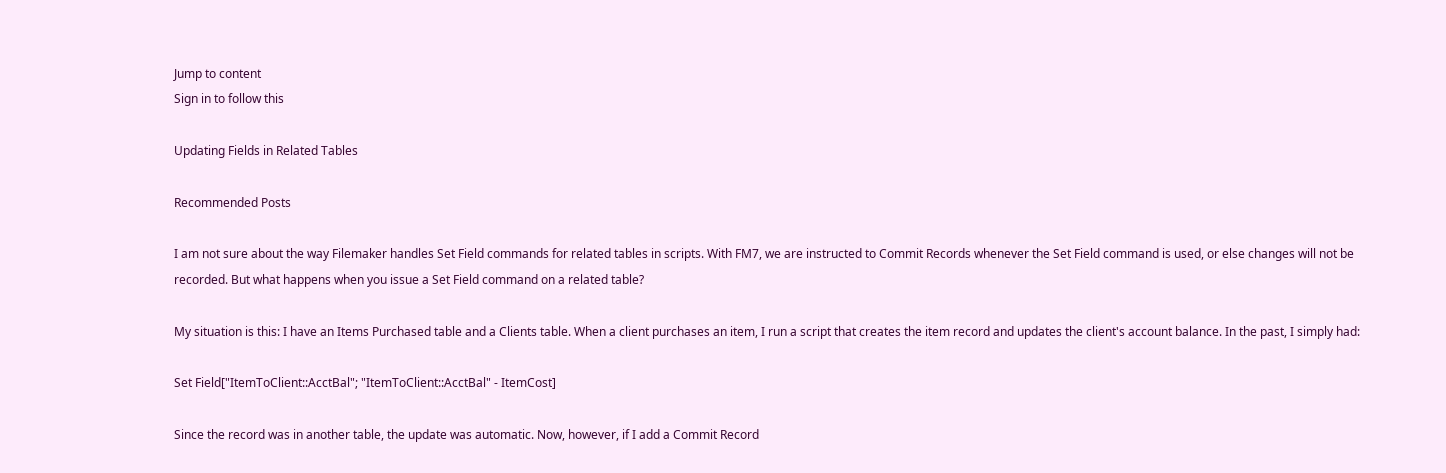Jump to content
Sign in to follow this

Updating Fields in Related Tables

Recommended Posts

I am not sure about the way Filemaker handles Set Field commands for related tables in scripts. With FM7, we are instructed to Commit Records whenever the Set Field command is used, or else changes will not be recorded. But what happens when you issue a Set Field command on a related table?

My situation is this: I have an Items Purchased table and a Clients table. When a client purchases an item, I run a script that creates the item record and updates the client's account balance. In the past, I simply had:

Set Field["ItemToClient::AcctBal"; "ItemToClient::AcctBal" - ItemCost]

Since the record was in another table, the update was automatic. Now, however, if I add a Commit Record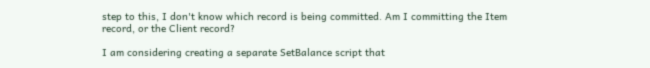step to this, I don't know which record is being committed. Am I committing the Item record, or the Client record?

I am considering creating a separate SetBalance script that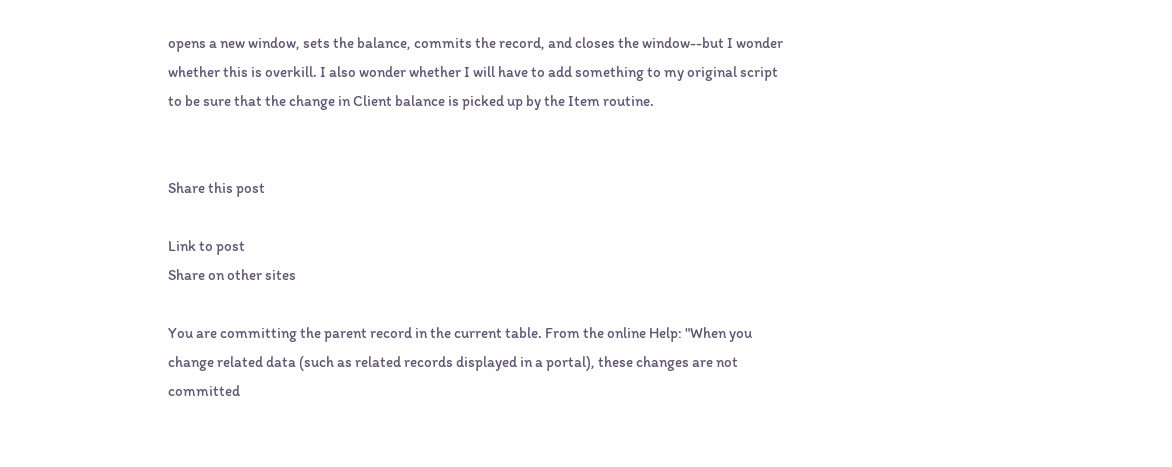opens a new window, sets the balance, commits the record, and closes the window--but I wonder whether this is overkill. I also wonder whether I will have to add something to my original script to be sure that the change in Client balance is picked up by the Item routine.


Share this post

Link to post
Share on other sites

You are committing the parent record in the current table. From the online Help: "When you change related data (such as related records displayed in a portal), these changes are not committed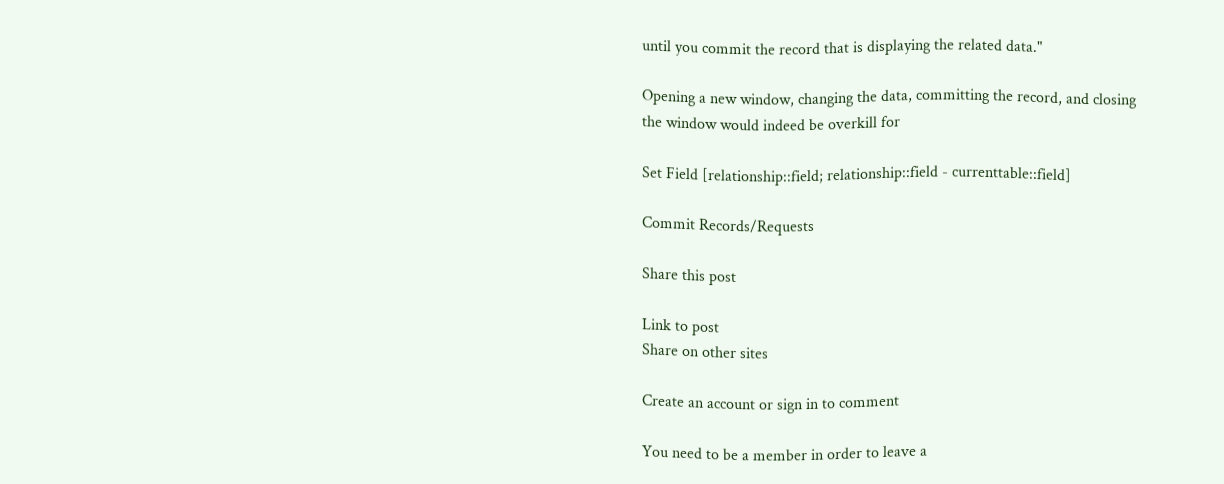until you commit the record that is displaying the related data."

Opening a new window, changing the data, committing the record, and closing the window would indeed be overkill for

Set Field [relationship::field; relationship::field - currenttable::field]

Commit Records/Requests

Share this post

Link to post
Share on other sites

Create an account or sign in to comment

You need to be a member in order to leave a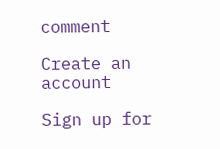comment

Create an account

Sign up for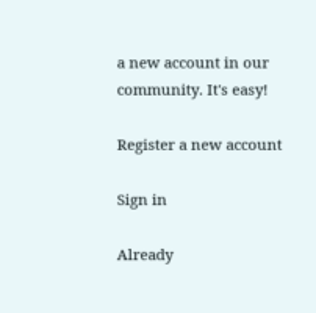a new account in our community. It's easy!

Register a new account

Sign in

Already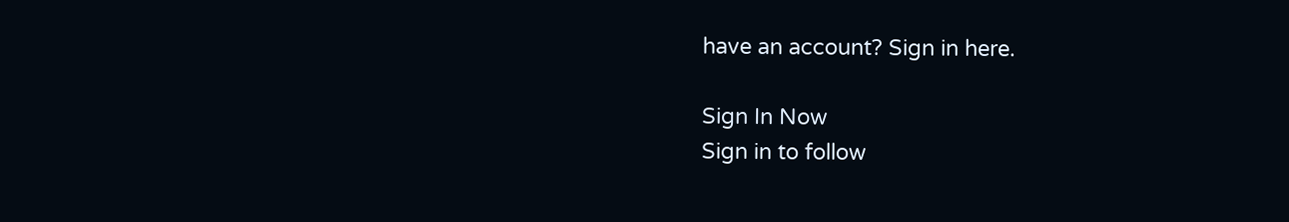have an account? Sign in here.

Sign In Now
Sign in to follow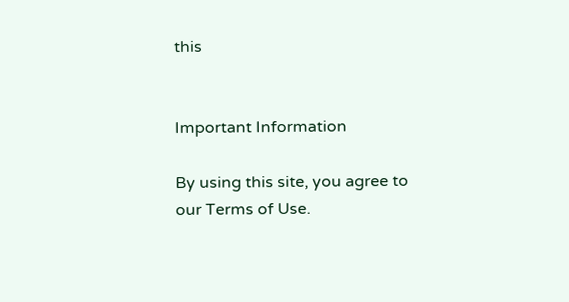this


Important Information

By using this site, you agree to our Terms of Use.